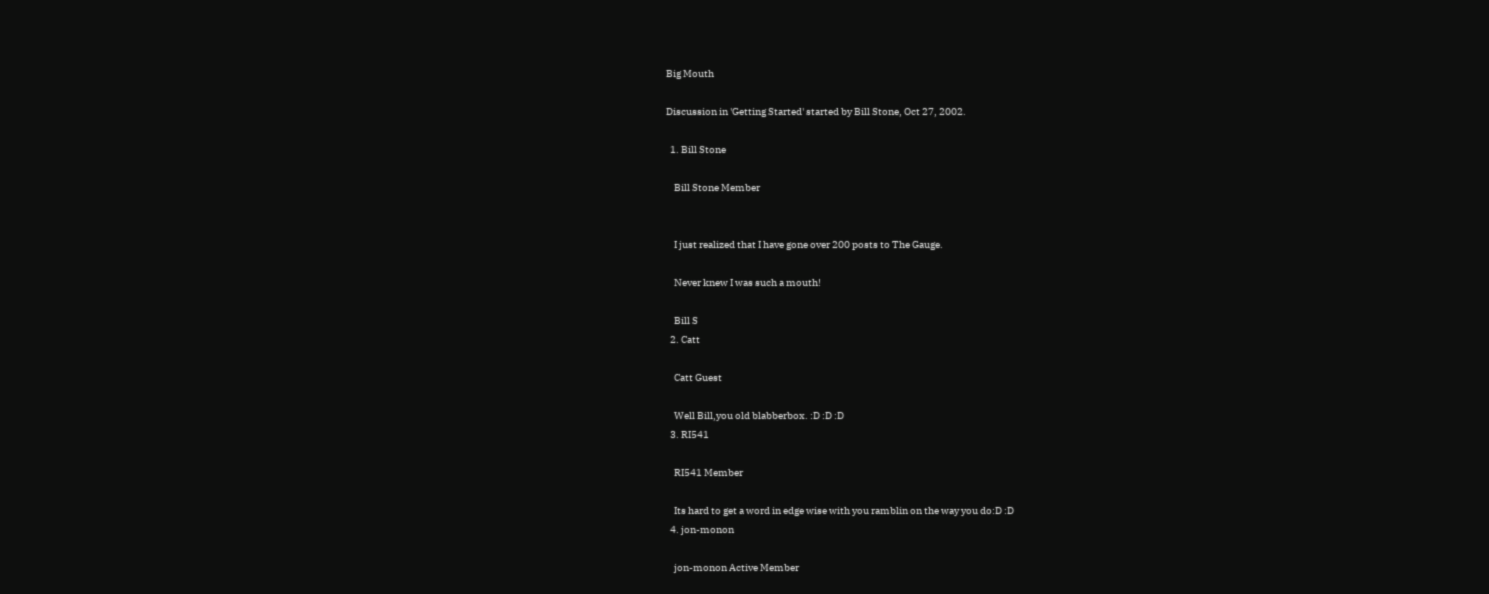Big Mouth

Discussion in 'Getting Started' started by Bill Stone, Oct 27, 2002.

  1. Bill Stone

    Bill Stone Member


    I just realized that I have gone over 200 posts to The Gauge.

    Never knew I was such a mouth!

    Bill S
  2. Catt

    Catt Guest

    Well Bill,you old blabberbox. :D :D :D
  3. RI541

    RI541 Member

    Its hard to get a word in edge wise with you ramblin on the way you do:D :D
  4. jon-monon

    jon-monon Active Member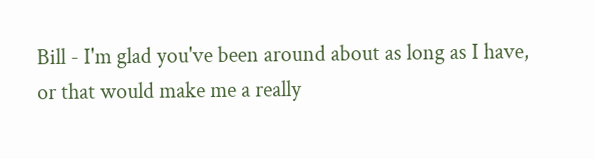Bill - I'm glad you've been around about as long as I have, or that would make me a really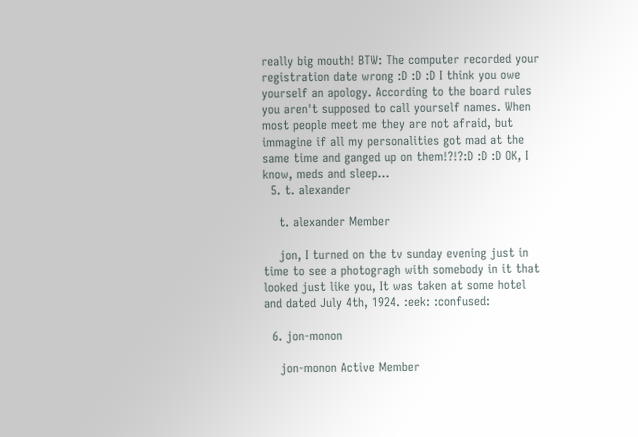really big mouth! BTW: The computer recorded your registration date wrong :D :D :D I think you owe yourself an apology. According to the board rules you aren't supposed to call yourself names. When most people meet me they are not afraid, but immagine if all my personalities got mad at the same time and ganged up on them!?!?:D :D :D OK, I know, meds and sleep...
  5. t. alexander

    t. alexander Member

    jon, I turned on the tv sunday evening just in time to see a photogragh with somebody in it that looked just like you, It was taken at some hotel and dated July 4th, 1924. :eek: :confused:

  6. jon-monon

    jon-monon Active Member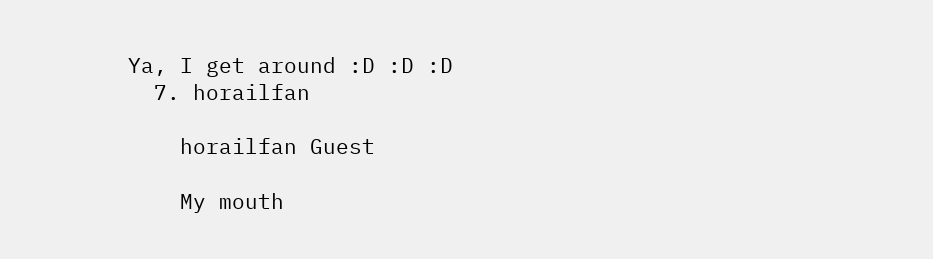Ya, I get around :D :D :D
  7. horailfan

    horailfan Guest

    My mouth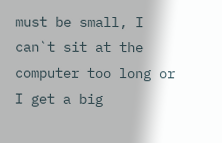must be small, I can`t sit at the computer too long or I get a big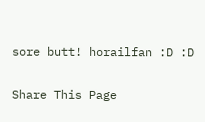sore butt! horailfan :D :D

Share This Page